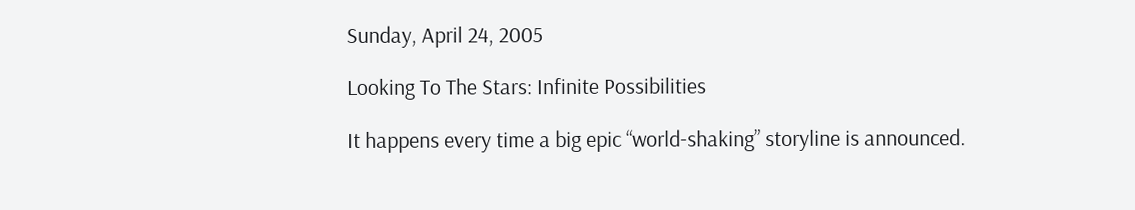Sunday, April 24, 2005

Looking To The Stars: Infinite Possibilities

It happens every time a big epic “world-shaking” storyline is announced.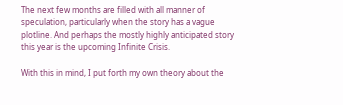The next few months are filled with all manner of speculation, particularly when the story has a vague plotline. And perhaps the mostly highly anticipated story this year is the upcoming Infinite Crisis.

With this in mind, I put forth my own theory about the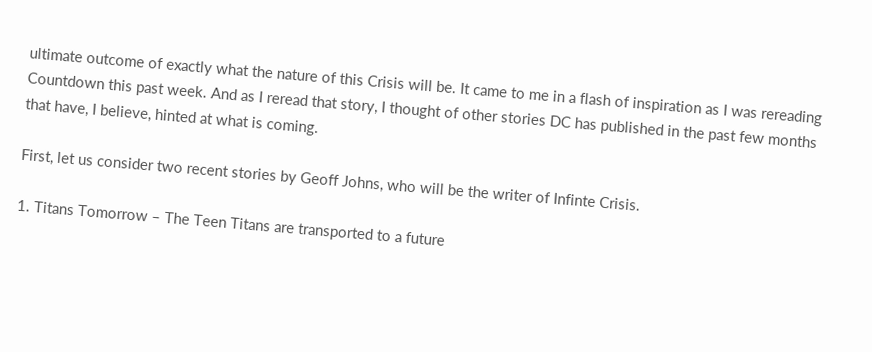ultimate outcome of exactly what the nature of this Crisis will be. It came to me in a flash of inspiration as I was rereading Countdown this past week. And as I reread that story, I thought of other stories DC has published in the past few months that have, I believe, hinted at what is coming.

First, let us consider two recent stories by Geoff Johns, who will be the writer of Infinte Crisis.

1. Titans Tomorrow – The Teen Titans are transported to a future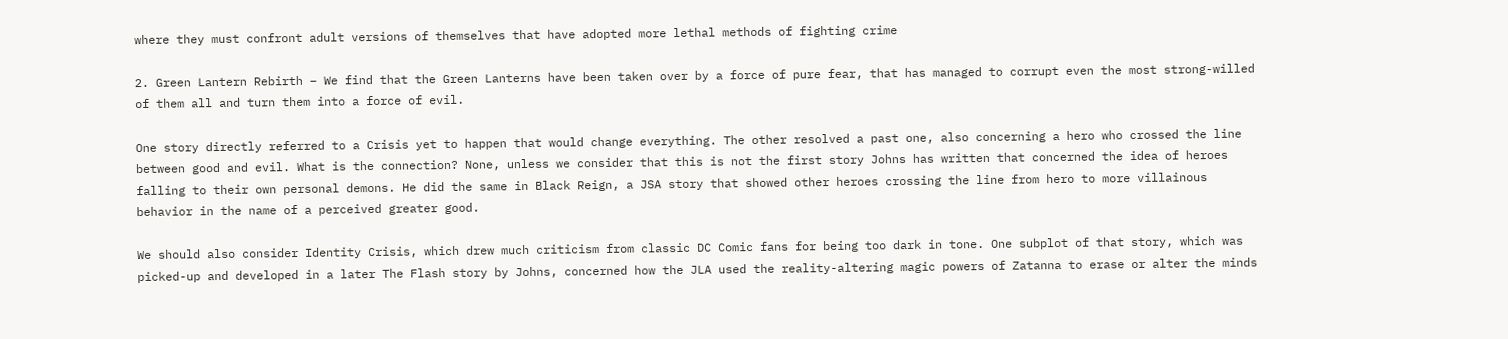where they must confront adult versions of themselves that have adopted more lethal methods of fighting crime

2. Green Lantern Rebirth – We find that the Green Lanterns have been taken over by a force of pure fear, that has managed to corrupt even the most strong-willed of them all and turn them into a force of evil.

One story directly referred to a Crisis yet to happen that would change everything. The other resolved a past one, also concerning a hero who crossed the line between good and evil. What is the connection? None, unless we consider that this is not the first story Johns has written that concerned the idea of heroes falling to their own personal demons. He did the same in Black Reign, a JSA story that showed other heroes crossing the line from hero to more villainous behavior in the name of a perceived greater good.

We should also consider Identity Crisis, which drew much criticism from classic DC Comic fans for being too dark in tone. One subplot of that story, which was picked-up and developed in a later The Flash story by Johns, concerned how the JLA used the reality-altering magic powers of Zatanna to erase or alter the minds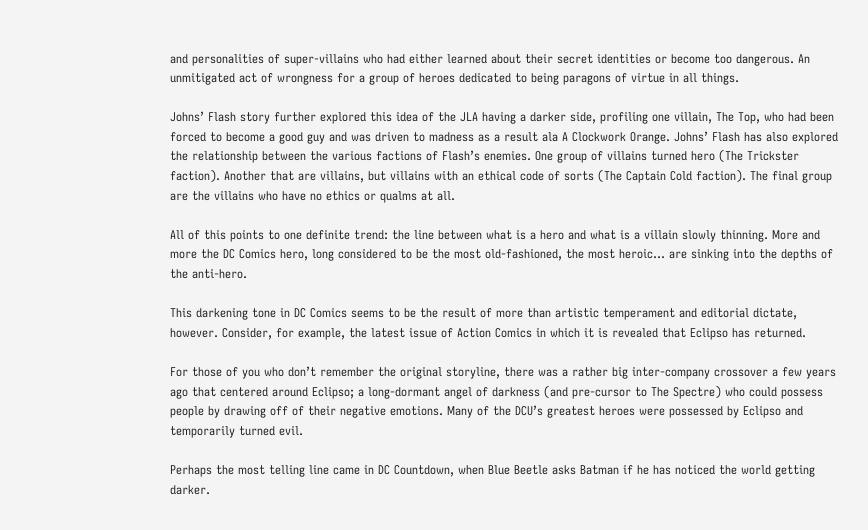and personalities of super-villains who had either learned about their secret identities or become too dangerous. An unmitigated act of wrongness for a group of heroes dedicated to being paragons of virtue in all things.

Johns’ Flash story further explored this idea of the JLA having a darker side, profiling one villain, The Top, who had been forced to become a good guy and was driven to madness as a result ala A Clockwork Orange. Johns’ Flash has also explored the relationship between the various factions of Flash’s enemies. One group of villains turned hero (The Trickster faction). Another that are villains, but villains with an ethical code of sorts (The Captain Cold faction). The final group are the villains who have no ethics or qualms at all.

All of this points to one definite trend: the line between what is a hero and what is a villain slowly thinning. More and more the DC Comics hero, long considered to be the most old-fashioned, the most heroic… are sinking into the depths of the anti-hero.

This darkening tone in DC Comics seems to be the result of more than artistic temperament and editorial dictate, however. Consider, for example, the latest issue of Action Comics in which it is revealed that Eclipso has returned.

For those of you who don’t remember the original storyline, there was a rather big inter-company crossover a few years ago that centered around Eclipso; a long-dormant angel of darkness (and pre-cursor to The Spectre) who could possess people by drawing off of their negative emotions. Many of the DCU’s greatest heroes were possessed by Eclipso and temporarily turned evil.

Perhaps the most telling line came in DC Countdown, when Blue Beetle asks Batman if he has noticed the world getting darker.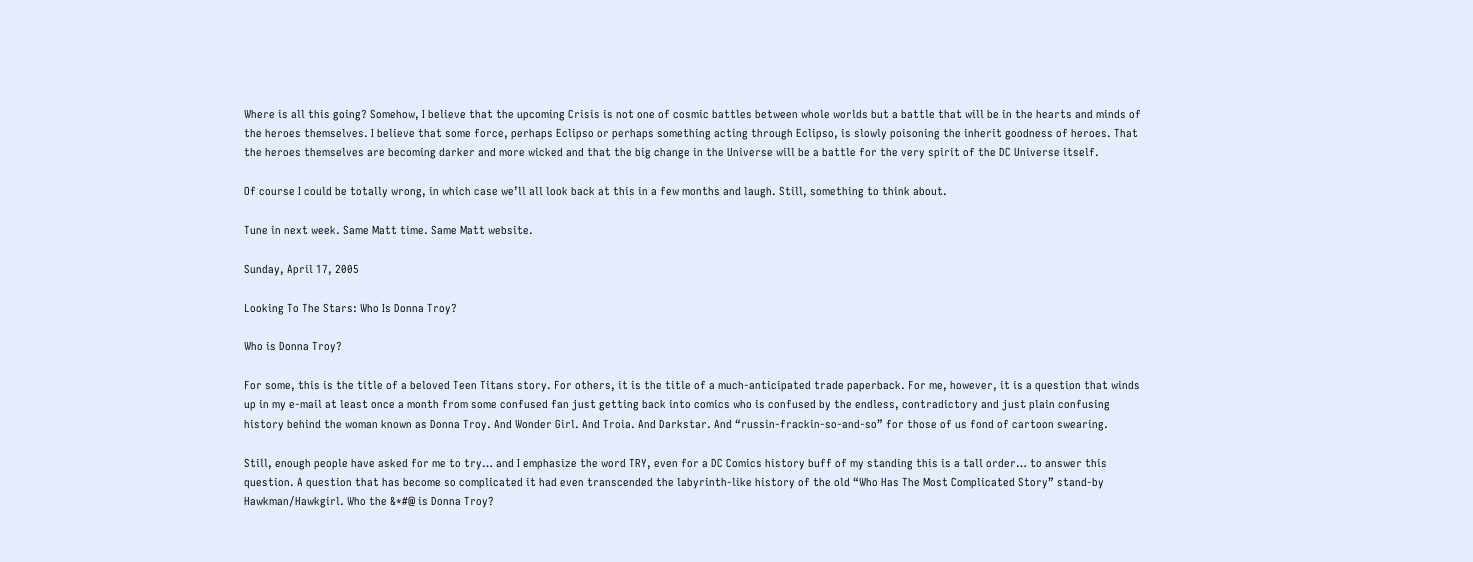Where is all this going? Somehow, I believe that the upcoming Crisis is not one of cosmic battles between whole worlds but a battle that will be in the hearts and minds of the heroes themselves. I believe that some force, perhaps Eclipso or perhaps something acting through Eclipso, is slowly poisoning the inherit goodness of heroes. That the heroes themselves are becoming darker and more wicked and that the big change in the Universe will be a battle for the very spirit of the DC Universe itself.

Of course I could be totally wrong, in which case we’ll all look back at this in a few months and laugh. Still, something to think about.

Tune in next week. Same Matt time. Same Matt website.

Sunday, April 17, 2005

Looking To The Stars: Who Is Donna Troy?

Who is Donna Troy?

For some, this is the title of a beloved Teen Titans story. For others, it is the title of a much-anticipated trade paperback. For me, however, it is a question that winds up in my e-mail at least once a month from some confused fan just getting back into comics who is confused by the endless, contradictory and just plain confusing history behind the woman known as Donna Troy. And Wonder Girl. And Troia. And Darkstar. And “russin-frackin-so-and-so” for those of us fond of cartoon swearing.

Still, enough people have asked for me to try… and I emphasize the word TRY, even for a DC Comics history buff of my standing this is a tall order… to answer this question. A question that has become so complicated it had even transcended the labyrinth-like history of the old “Who Has The Most Complicated Story” stand-by Hawkman/Hawkgirl. Who the &*#@ is Donna Troy?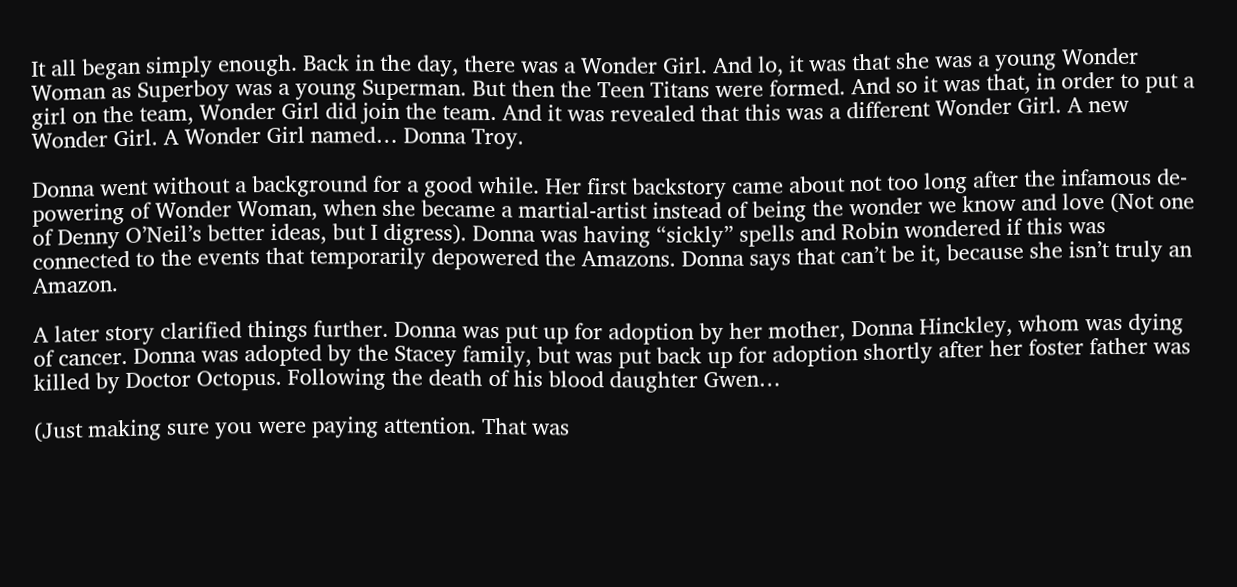It all began simply enough. Back in the day, there was a Wonder Girl. And lo, it was that she was a young Wonder Woman as Superboy was a young Superman. But then the Teen Titans were formed. And so it was that, in order to put a girl on the team, Wonder Girl did join the team. And it was revealed that this was a different Wonder Girl. A new Wonder Girl. A Wonder Girl named… Donna Troy.

Donna went without a background for a good while. Her first backstory came about not too long after the infamous de-powering of Wonder Woman, when she became a martial-artist instead of being the wonder we know and love (Not one of Denny O’Neil’s better ideas, but I digress). Donna was having “sickly” spells and Robin wondered if this was connected to the events that temporarily depowered the Amazons. Donna says that can’t be it, because she isn’t truly an Amazon.

A later story clarified things further. Donna was put up for adoption by her mother, Donna Hinckley, whom was dying of cancer. Donna was adopted by the Stacey family, but was put back up for adoption shortly after her foster father was killed by Doctor Octopus. Following the death of his blood daughter Gwen…

(Just making sure you were paying attention. That was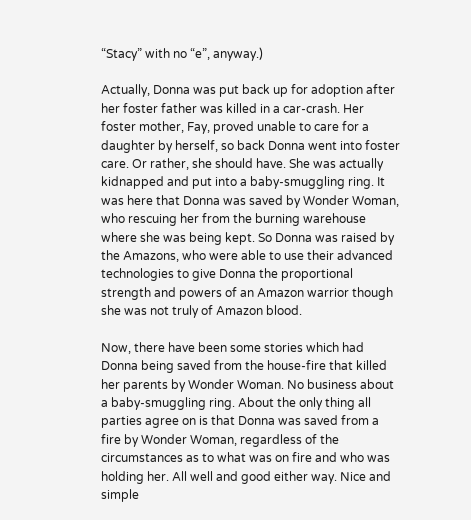“Stacy” with no “e”, anyway.)

Actually, Donna was put back up for adoption after her foster father was killed in a car-crash. Her foster mother, Fay, proved unable to care for a daughter by herself, so back Donna went into foster care. Or rather, she should have. She was actually kidnapped and put into a baby-smuggling ring. It was here that Donna was saved by Wonder Woman, who rescuing her from the burning warehouse where she was being kept. So Donna was raised by the Amazons, who were able to use their advanced technologies to give Donna the proportional strength and powers of an Amazon warrior though she was not truly of Amazon blood.

Now, there have been some stories which had Donna being saved from the house-fire that killed her parents by Wonder Woman. No business about a baby-smuggling ring. About the only thing all parties agree on is that Donna was saved from a fire by Wonder Woman, regardless of the circumstances as to what was on fire and who was holding her. All well and good either way. Nice and simple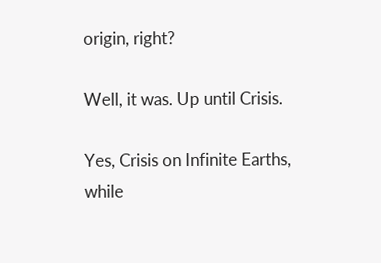origin, right?

Well, it was. Up until Crisis.

Yes, Crisis on Infinite Earths, while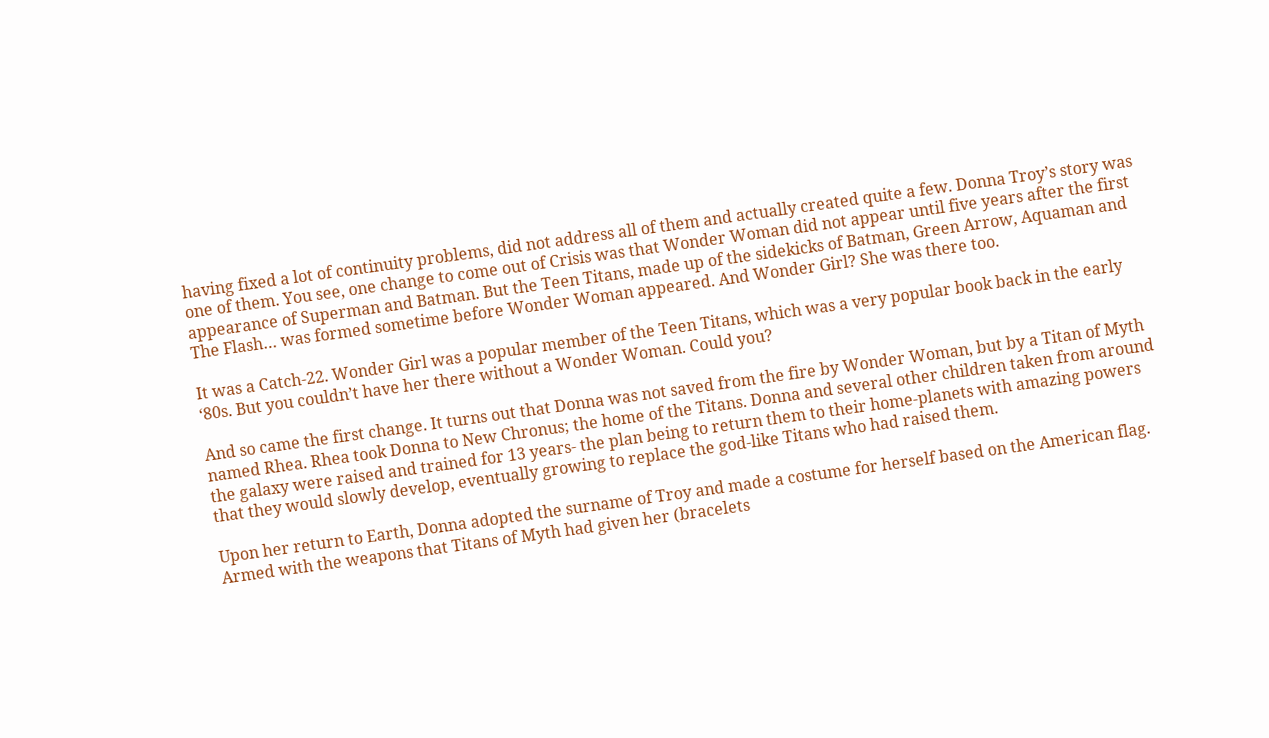having fixed a lot of continuity problems, did not address all of them and actually created quite a few. Donna Troy’s story was one of them. You see, one change to come out of Crisis was that Wonder Woman did not appear until five years after the first appearance of Superman and Batman. But the Teen Titans, made up of the sidekicks of Batman, Green Arrow, Aquaman and The Flash… was formed sometime before Wonder Woman appeared. And Wonder Girl? She was there too.

It was a Catch-22. Wonder Girl was a popular member of the Teen Titans, which was a very popular book back in the early ‘80s. But you couldn’t have her there without a Wonder Woman. Could you?

And so came the first change. It turns out that Donna was not saved from the fire by Wonder Woman, but by a Titan of Myth named Rhea. Rhea took Donna to New Chronus; the home of the Titans. Donna and several other children taken from around the galaxy were raised and trained for 13 years- the plan being to return them to their home-planets with amazing powers that they would slowly develop, eventually growing to replace the god-like Titans who had raised them.

Upon her return to Earth, Donna adopted the surname of Troy and made a costume for herself based on the American flag. Armed with the weapons that Titans of Myth had given her (bracelets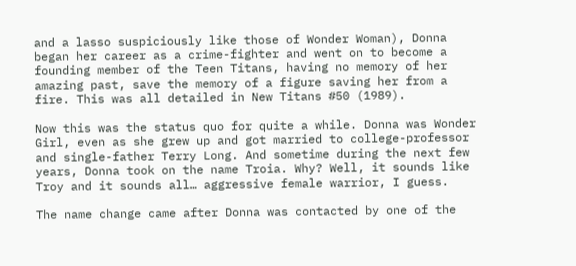and a lasso suspiciously like those of Wonder Woman), Donna began her career as a crime-fighter and went on to become a founding member of the Teen Titans, having no memory of her amazing past, save the memory of a figure saving her from a fire. This was all detailed in New Titans #50 (1989).

Now this was the status quo for quite a while. Donna was Wonder Girl, even as she grew up and got married to college-professor and single-father Terry Long. And sometime during the next few years, Donna took on the name Troia. Why? Well, it sounds like Troy and it sounds all… aggressive female warrior, I guess.

The name change came after Donna was contacted by one of the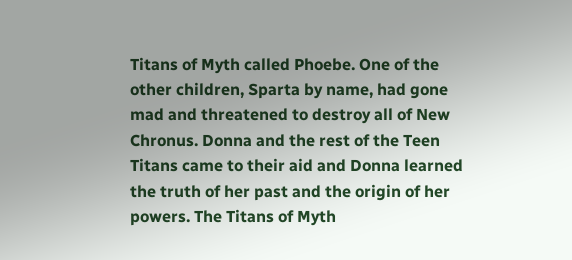Titans of Myth called Phoebe. One of the other children, Sparta by name, had gone mad and threatened to destroy all of New Chronus. Donna and the rest of the Teen Titans came to their aid and Donna learned the truth of her past and the origin of her powers. The Titans of Myth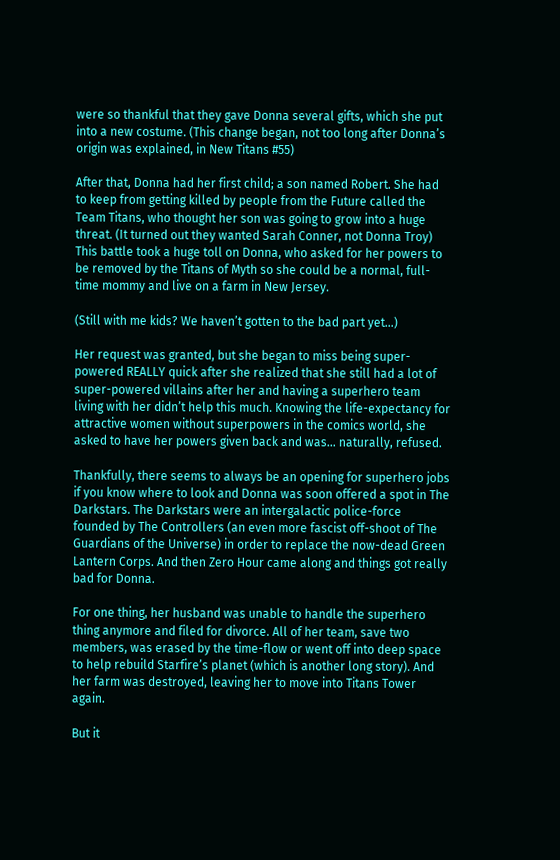were so thankful that they gave Donna several gifts, which she put into a new costume. (This change began, not too long after Donna’s origin was explained, in New Titans #55)

After that, Donna had her first child; a son named Robert. She had to keep from getting killed by people from the Future called the Team Titans, who thought her son was going to grow into a huge threat. (It turned out they wanted Sarah Conner, not Donna Troy) This battle took a huge toll on Donna, who asked for her powers to be removed by the Titans of Myth so she could be a normal, full-time mommy and live on a farm in New Jersey.

(Still with me kids? We haven’t gotten to the bad part yet…)

Her request was granted, but she began to miss being super-powered REALLY quick after she realized that she still had a lot of super-powered villains after her and having a superhero team living with her didn’t help this much. Knowing the life-expectancy for attractive women without superpowers in the comics world, she asked to have her powers given back and was… naturally, refused.

Thankfully, there seems to always be an opening for superhero jobs if you know where to look and Donna was soon offered a spot in The Darkstars. The Darkstars were an intergalactic police-force founded by The Controllers (an even more fascist off-shoot of The Guardians of the Universe) in order to replace the now-dead Green Lantern Corps. And then Zero Hour came along and things got really bad for Donna.

For one thing, her husband was unable to handle the superhero thing anymore and filed for divorce. All of her team, save two members, was erased by the time-flow or went off into deep space to help rebuild Starfire’s planet (which is another long story). And her farm was destroyed, leaving her to move into Titans Tower again.

But it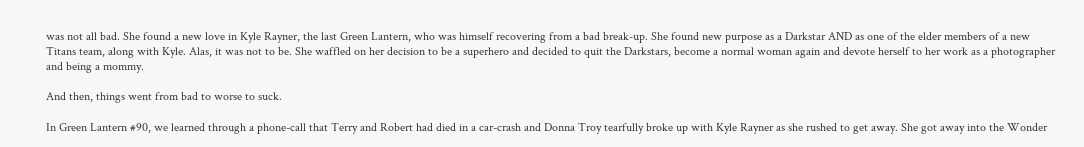was not all bad. She found a new love in Kyle Rayner, the last Green Lantern, who was himself recovering from a bad break-up. She found new purpose as a Darkstar AND as one of the elder members of a new Titans team, along with Kyle. Alas, it was not to be. She waffled on her decision to be a superhero and decided to quit the Darkstars, become a normal woman again and devote herself to her work as a photographer and being a mommy.

And then, things went from bad to worse to suck.

In Green Lantern #90, we learned through a phone-call that Terry and Robert had died in a car-crash and Donna Troy tearfully broke up with Kyle Rayner as she rushed to get away. She got away into the Wonder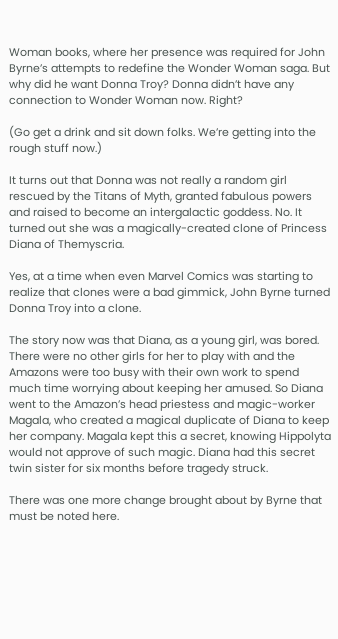Woman books, where her presence was required for John Byrne’s attempts to redefine the Wonder Woman saga. But why did he want Donna Troy? Donna didn’t have any connection to Wonder Woman now. Right?

(Go get a drink and sit down folks. We’re getting into the rough stuff now.)

It turns out that Donna was not really a random girl rescued by the Titans of Myth, granted fabulous powers and raised to become an intergalactic goddess. No. It turned out she was a magically-created clone of Princess Diana of Themyscria.

Yes, at a time when even Marvel Comics was starting to realize that clones were a bad gimmick, John Byrne turned Donna Troy into a clone.

The story now was that Diana, as a young girl, was bored. There were no other girls for her to play with and the Amazons were too busy with their own work to spend much time worrying about keeping her amused. So Diana went to the Amazon’s head priestess and magic-worker Magala, who created a magical duplicate of Diana to keep her company. Magala kept this a secret, knowing Hippolyta would not approve of such magic. Diana had this secret twin sister for six months before tragedy struck.

There was one more change brought about by Byrne that must be noted here.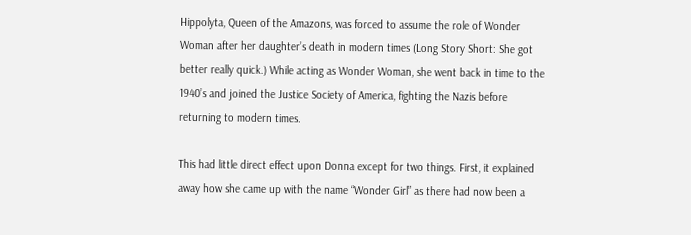Hippolyta, Queen of the Amazons, was forced to assume the role of Wonder Woman after her daughter’s death in modern times (Long Story Short: She got better really quick.) While acting as Wonder Woman, she went back in time to the 1940’s and joined the Justice Society of America, fighting the Nazis before returning to modern times.

This had little direct effect upon Donna except for two things. First, it explained away how she came up with the name “Wonder Girl” as there had now been a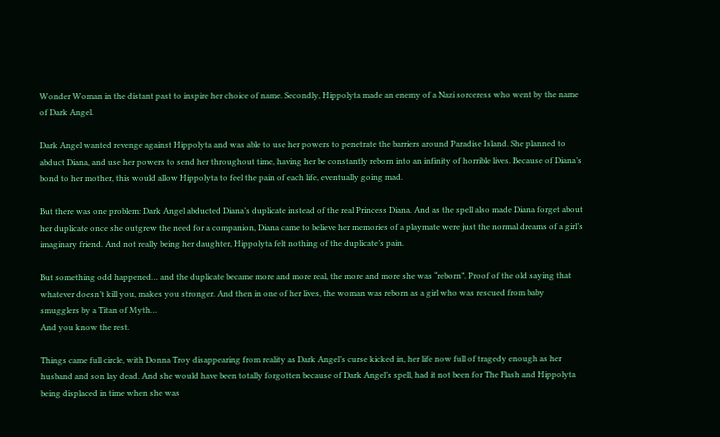Wonder Woman in the distant past to inspire her choice of name. Secondly, Hippolyta made an enemy of a Nazi sorceress who went by the name of Dark Angel.

Dark Angel wanted revenge against Hippolyta and was able to use her powers to penetrate the barriers around Paradise Island. She planned to abduct Diana, and use her powers to send her throughout time, having her be constantly reborn into an infinity of horrible lives. Because of Diana’s bond to her mother, this would allow Hippolyta to feel the pain of each life, eventually going mad.

But there was one problem: Dark Angel abducted Diana’s duplicate instead of the real Princess Diana. And as the spell also made Diana forget about her duplicate once she outgrew the need for a companion, Diana came to believe her memories of a playmate were just the normal dreams of a girl’s imaginary friend. And not really being her daughter, Hippolyta felt nothing of the duplicate’s pain.

But something odd happened… and the duplicate became more and more real, the more and more she was “reborn”. Proof of the old saying that whatever doesn’t kill you, makes you stronger. And then in one of her lives, the woman was reborn as a girl who was rescued from baby smugglers by a Titan of Myth…
And you know the rest.

Things came full circle, with Donna Troy disappearing from reality as Dark Angel’s curse kicked in, her life now full of tragedy enough as her husband and son lay dead. And she would have been totally forgotten because of Dark Angel’s spell, had it not been for The Flash and Hippolyta being displaced in time when she was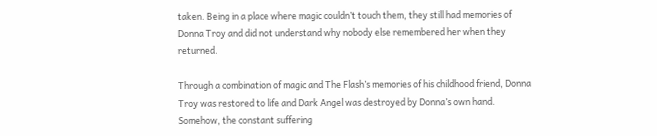taken. Being in a place where magic couldn’t touch them, they still had memories of Donna Troy and did not understand why nobody else remembered her when they returned.

Through a combination of magic and The Flash’s memories of his childhood friend, Donna Troy was restored to life and Dark Angel was destroyed by Donna’s own hand. Somehow, the constant suffering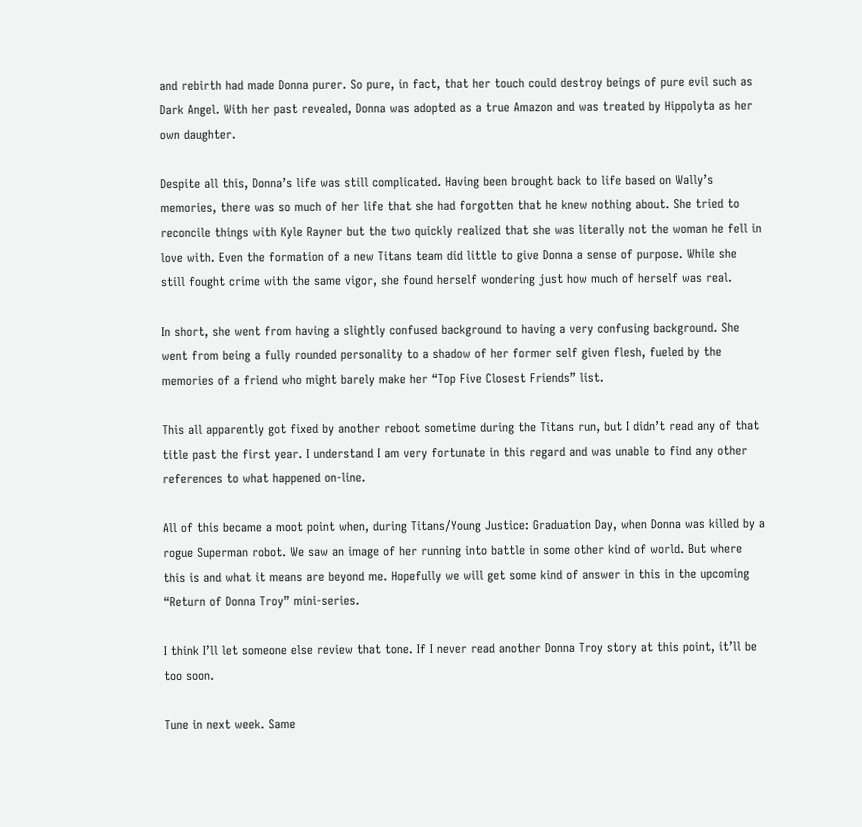and rebirth had made Donna purer. So pure, in fact, that her touch could destroy beings of pure evil such as Dark Angel. With her past revealed, Donna was adopted as a true Amazon and was treated by Hippolyta as her own daughter.

Despite all this, Donna’s life was still complicated. Having been brought back to life based on Wally’s memories, there was so much of her life that she had forgotten that he knew nothing about. She tried to reconcile things with Kyle Rayner but the two quickly realized that she was literally not the woman he fell in love with. Even the formation of a new Titans team did little to give Donna a sense of purpose. While she still fought crime with the same vigor, she found herself wondering just how much of herself was real.

In short, she went from having a slightly confused background to having a very confusing background. She went from being a fully rounded personality to a shadow of her former self given flesh, fueled by the memories of a friend who might barely make her “Top Five Closest Friends” list.

This all apparently got fixed by another reboot sometime during the Titans run, but I didn’t read any of that title past the first year. I understand I am very fortunate in this regard and was unable to find any other references to what happened on-line.

All of this became a moot point when, during Titans/Young Justice: Graduation Day, when Donna was killed by a rogue Superman robot. We saw an image of her running into battle in some other kind of world. But where this is and what it means are beyond me. Hopefully we will get some kind of answer in this in the upcoming “Return of Donna Troy” mini-series.

I think I’ll let someone else review that tone. If I never read another Donna Troy story at this point, it’ll be too soon.

Tune in next week. Same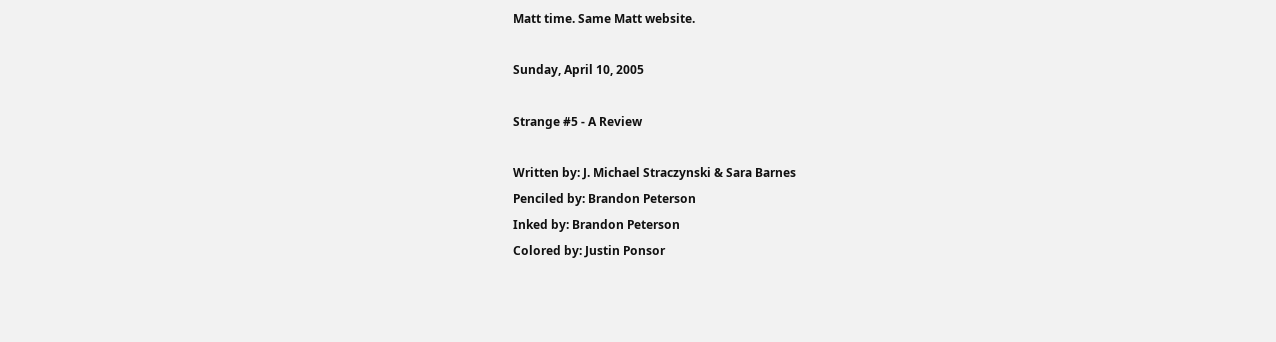Matt time. Same Matt website.

Sunday, April 10, 2005

Strange #5 - A Review

Written by: J. Michael Straczynski & Sara Barnes
Penciled by: Brandon Peterson
Inked by: Brandon Peterson
Colored by: Justin Ponsor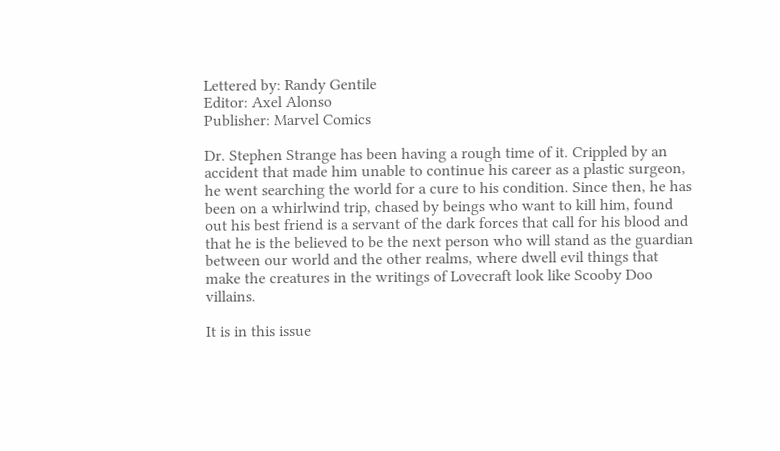Lettered by: Randy Gentile
Editor: Axel Alonso
Publisher: Marvel Comics

Dr. Stephen Strange has been having a rough time of it. Crippled by an accident that made him unable to continue his career as a plastic surgeon, he went searching the world for a cure to his condition. Since then, he has been on a whirlwind trip, chased by beings who want to kill him, found out his best friend is a servant of the dark forces that call for his blood and that he is the believed to be the next person who will stand as the guardian between our world and the other realms, where dwell evil things that make the creatures in the writings of Lovecraft look like Scooby Doo villains.

It is in this issue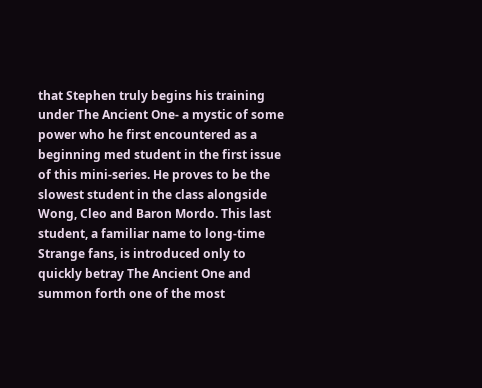that Stephen truly begins his training under The Ancient One- a mystic of some power who he first encountered as a beginning med student in the first issue of this mini-series. He proves to be the slowest student in the class alongside Wong, Cleo and Baron Mordo. This last student, a familiar name to long-time Strange fans, is introduced only to quickly betray The Ancient One and summon forth one of the most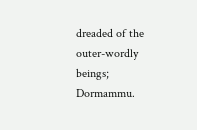dreaded of the outer-wordly beings; Dormammu.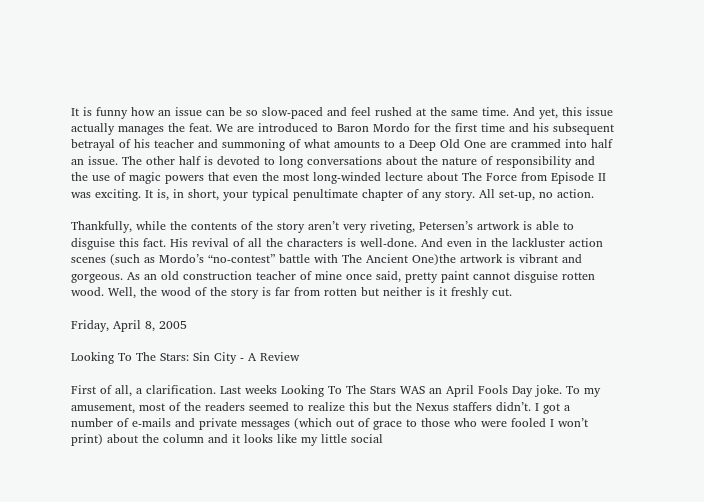It is funny how an issue can be so slow-paced and feel rushed at the same time. And yet, this issue actually manages the feat. We are introduced to Baron Mordo for the first time and his subsequent betrayal of his teacher and summoning of what amounts to a Deep Old One are crammed into half an issue. The other half is devoted to long conversations about the nature of responsibility and the use of magic powers that even the most long-winded lecture about The Force from Episode II was exciting. It is, in short, your typical penultimate chapter of any story. All set-up, no action.

Thankfully, while the contents of the story aren’t very riveting, Petersen’s artwork is able to disguise this fact. His revival of all the characters is well-done. And even in the lackluster action scenes (such as Mordo’s “no-contest” battle with The Ancient One)the artwork is vibrant and gorgeous. As an old construction teacher of mine once said, pretty paint cannot disguise rotten wood. Well, the wood of the story is far from rotten but neither is it freshly cut.

Friday, April 8, 2005

Looking To The Stars: Sin City - A Review

First of all, a clarification. Last weeks Looking To The Stars WAS an April Fools Day joke. To my amusement, most of the readers seemed to realize this but the Nexus staffers didn’t. I got a number of e-mails and private messages (which out of grace to those who were fooled I won’t print) about the column and it looks like my little social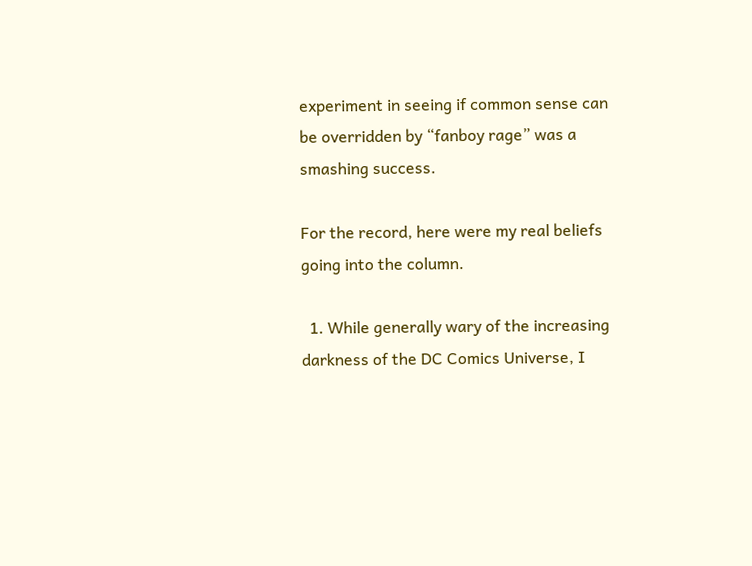experiment in seeing if common sense can be overridden by “fanboy rage” was a smashing success.

For the record, here were my real beliefs going into the column.

  1. While generally wary of the increasing darkness of the DC Comics Universe, I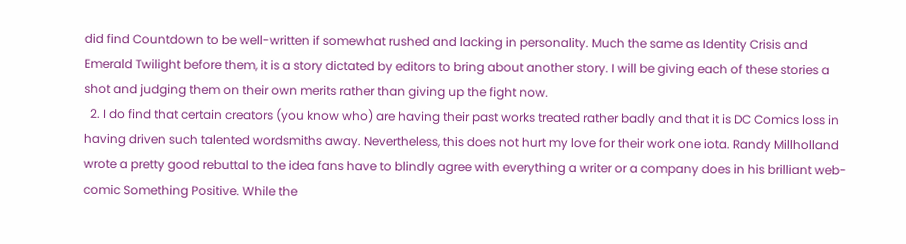did find Countdown to be well-written if somewhat rushed and lacking in personality. Much the same as Identity Crisis and Emerald Twilight before them, it is a story dictated by editors to bring about another story. I will be giving each of these stories a shot and judging them on their own merits rather than giving up the fight now.
  2. I do find that certain creators (you know who) are having their past works treated rather badly and that it is DC Comics loss in having driven such talented wordsmiths away. Nevertheless, this does not hurt my love for their work one iota. Randy Millholland wrote a pretty good rebuttal to the idea fans have to blindly agree with everything a writer or a company does in his brilliant web-comic Something Positive. While the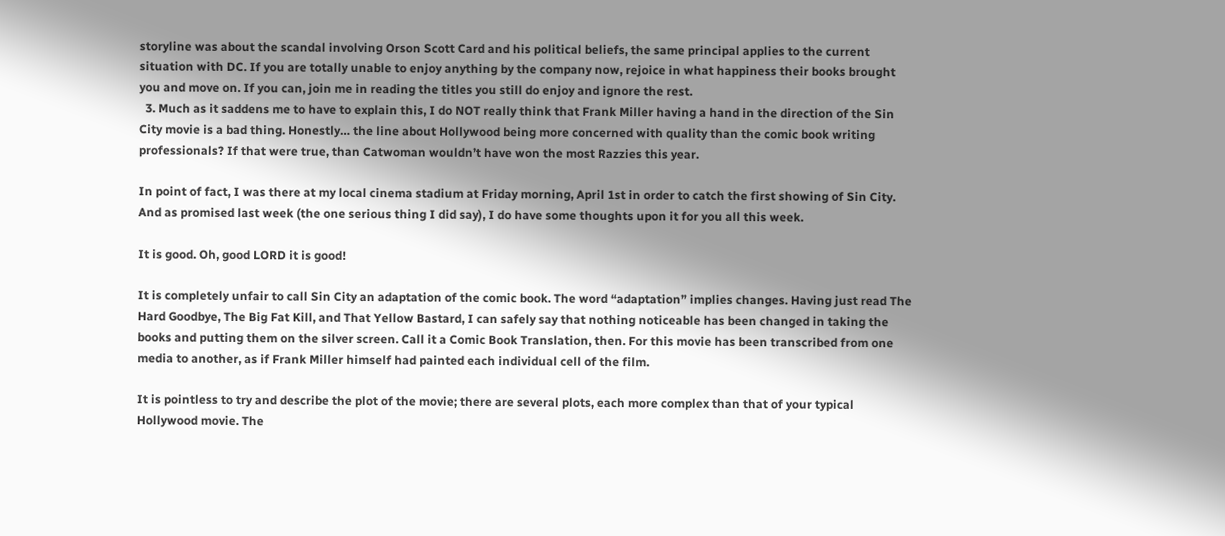storyline was about the scandal involving Orson Scott Card and his political beliefs, the same principal applies to the current situation with DC. If you are totally unable to enjoy anything by the company now, rejoice in what happiness their books brought you and move on. If you can, join me in reading the titles you still do enjoy and ignore the rest.
  3. Much as it saddens me to have to explain this, I do NOT really think that Frank Miller having a hand in the direction of the Sin City movie is a bad thing. Honestly… the line about Hollywood being more concerned with quality than the comic book writing professionals? If that were true, than Catwoman wouldn’t have won the most Razzies this year.

In point of fact, I was there at my local cinema stadium at Friday morning, April 1st in order to catch the first showing of Sin City. And as promised last week (the one serious thing I did say), I do have some thoughts upon it for you all this week.

It is good. Oh, good LORD it is good!

It is completely unfair to call Sin City an adaptation of the comic book. The word “adaptation” implies changes. Having just read The Hard Goodbye, The Big Fat Kill, and That Yellow Bastard, I can safely say that nothing noticeable has been changed in taking the books and putting them on the silver screen. Call it a Comic Book Translation, then. For this movie has been transcribed from one media to another, as if Frank Miller himself had painted each individual cell of the film.

It is pointless to try and describe the plot of the movie; there are several plots, each more complex than that of your typical Hollywood movie. The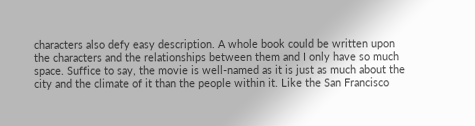characters also defy easy description. A whole book could be written upon the characters and the relationships between them and I only have so much space. Suffice to say, the movie is well-named as it is just as much about the city and the climate of it than the people within it. Like the San Francisco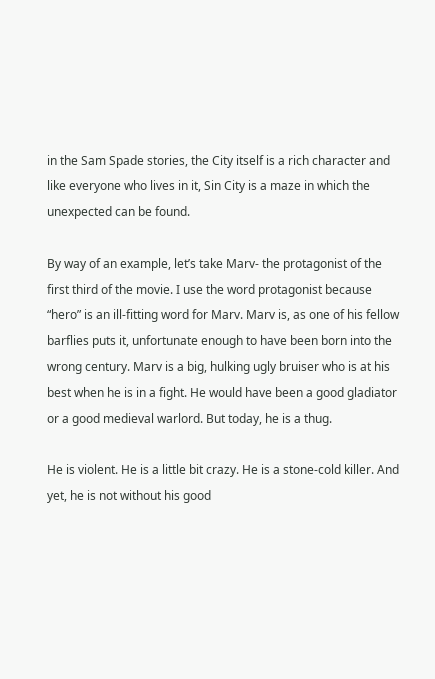in the Sam Spade stories, the City itself is a rich character and like everyone who lives in it, Sin City is a maze in which the unexpected can be found.

By way of an example, let’s take Marv- the protagonist of the first third of the movie. I use the word protagonist because “hero” is an ill-fitting word for Marv. Marv is, as one of his fellow barflies puts it, unfortunate enough to have been born into the wrong century. Marv is a big, hulking ugly bruiser who is at his best when he is in a fight. He would have been a good gladiator or a good medieval warlord. But today, he is a thug.

He is violent. He is a little bit crazy. He is a stone-cold killer. And yet, he is not without his good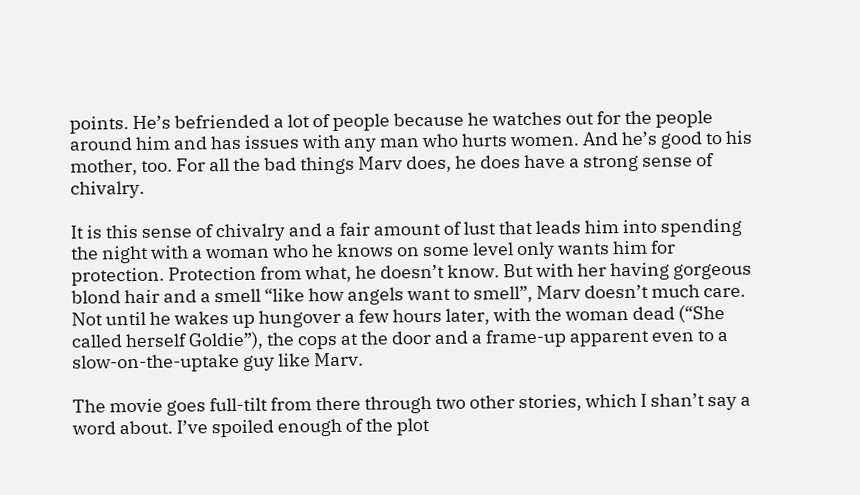points. He’s befriended a lot of people because he watches out for the people around him and has issues with any man who hurts women. And he’s good to his mother, too. For all the bad things Marv does, he does have a strong sense of chivalry.

It is this sense of chivalry and a fair amount of lust that leads him into spending the night with a woman who he knows on some level only wants him for protection. Protection from what, he doesn’t know. But with her having gorgeous blond hair and a smell “like how angels want to smell”, Marv doesn’t much care. Not until he wakes up hungover a few hours later, with the woman dead (“She called herself Goldie”), the cops at the door and a frame-up apparent even to a slow-on-the-uptake guy like Marv.

The movie goes full-tilt from there through two other stories, which I shan’t say a word about. I’ve spoiled enough of the plot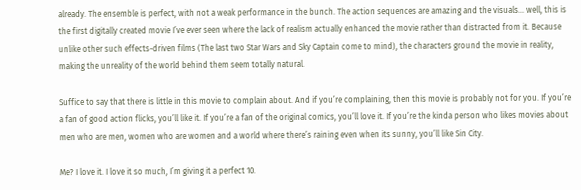already. The ensemble is perfect, with not a weak performance in the bunch. The action sequences are amazing and the visuals… well, this is the first digitally created movie I’ve ever seen where the lack of realism actually enhanced the movie rather than distracted from it. Because unlike other such effects-driven films (The last two Star Wars and Sky Captain come to mind), the characters ground the movie in reality, making the unreality of the world behind them seem totally natural.

Suffice to say that there is little in this movie to complain about. And if you’re complaining, then this movie is probably not for you. If you’re a fan of good action flicks, you’ll like it. If you’re a fan of the original comics, you’ll love it. If you’re the kinda person who likes movies about men who are men, women who are women and a world where there’s raining even when its sunny, you’ll like Sin City.

Me? I love it. I love it so much, I’m giving it a perfect 10.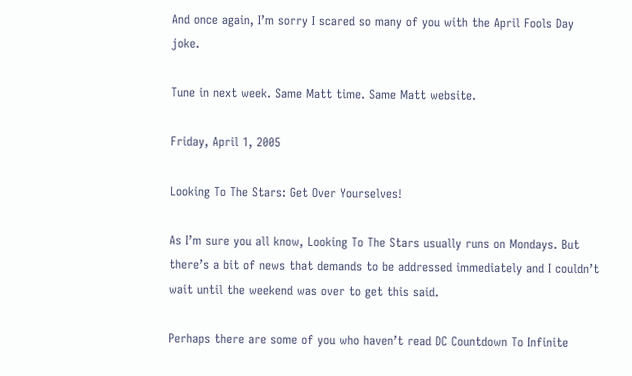And once again, I’m sorry I scared so many of you with the April Fools Day joke.

Tune in next week. Same Matt time. Same Matt website.

Friday, April 1, 2005

Looking To The Stars: Get Over Yourselves!

As I’m sure you all know, Looking To The Stars usually runs on Mondays. But there’s a bit of news that demands to be addressed immediately and I couldn’t wait until the weekend was over to get this said.

Perhaps there are some of you who haven’t read DC Countdown To Infinite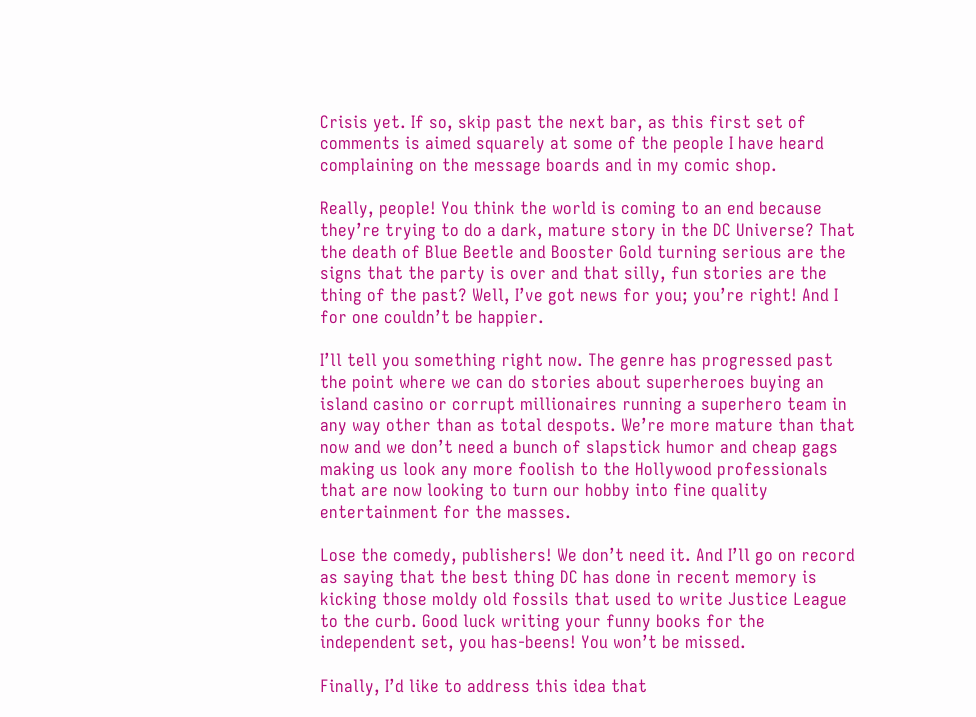Crisis yet. If so, skip past the next bar, as this first set of comments is aimed squarely at some of the people I have heard complaining on the message boards and in my comic shop.

Really, people! You think the world is coming to an end because they’re trying to do a dark, mature story in the DC Universe? That the death of Blue Beetle and Booster Gold turning serious are the signs that the party is over and that silly, fun stories are the thing of the past? Well, I’ve got news for you; you’re right! And I for one couldn’t be happier.

I’ll tell you something right now. The genre has progressed past the point where we can do stories about superheroes buying an island casino or corrupt millionaires running a superhero team in any way other than as total despots. We’re more mature than that now and we don’t need a bunch of slapstick humor and cheap gags making us look any more foolish to the Hollywood professionals that are now looking to turn our hobby into fine quality entertainment for the masses.

Lose the comedy, publishers! We don’t need it. And I’ll go on record as saying that the best thing DC has done in recent memory is kicking those moldy old fossils that used to write Justice League to the curb. Good luck writing your funny books for the independent set, you has-beens! You won’t be missed.

Finally, I’d like to address this idea that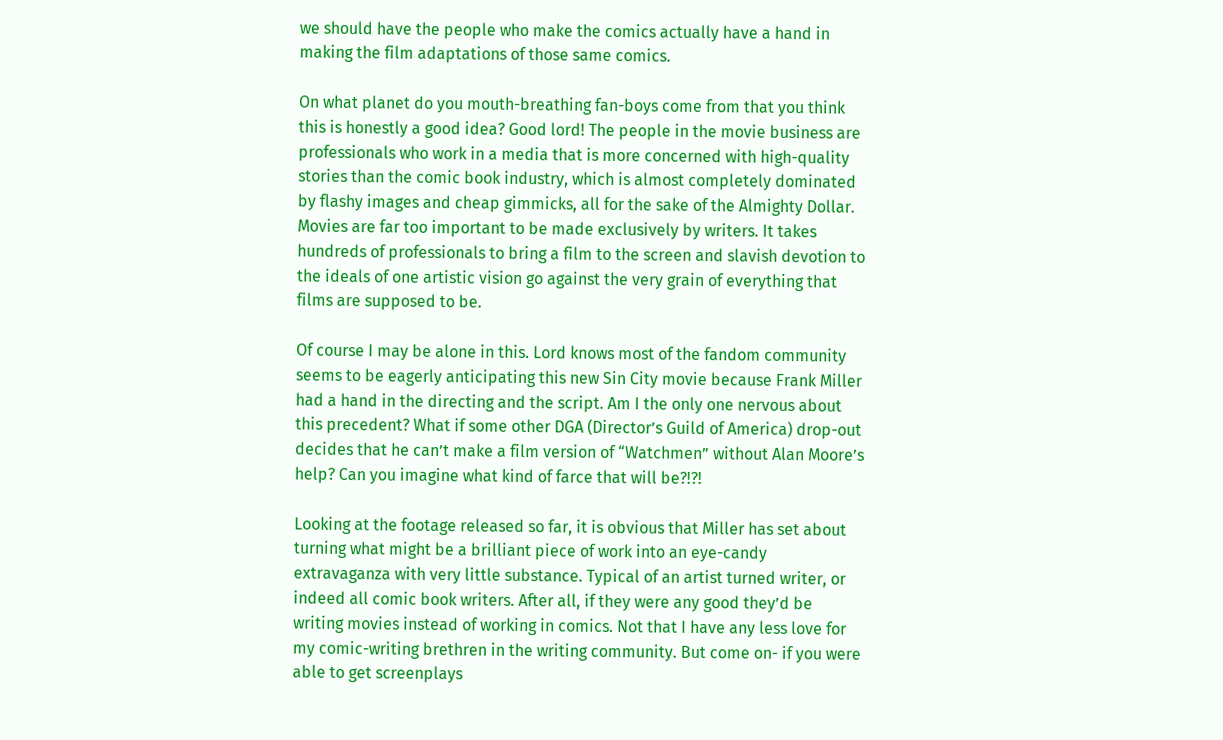we should have the people who make the comics actually have a hand in making the film adaptations of those same comics.

On what planet do you mouth-breathing fan-boys come from that you think this is honestly a good idea? Good lord! The people in the movie business are professionals who work in a media that is more concerned with high-quality stories than the comic book industry, which is almost completely dominated by flashy images and cheap gimmicks, all for the sake of the Almighty Dollar. Movies are far too important to be made exclusively by writers. It takes hundreds of professionals to bring a film to the screen and slavish devotion to the ideals of one artistic vision go against the very grain of everything that films are supposed to be.

Of course I may be alone in this. Lord knows most of the fandom community seems to be eagerly anticipating this new Sin City movie because Frank Miller had a hand in the directing and the script. Am I the only one nervous about this precedent? What if some other DGA (Director’s Guild of America) drop-out decides that he can’t make a film version of “Watchmen” without Alan Moore’s help? Can you imagine what kind of farce that will be?!?!

Looking at the footage released so far, it is obvious that Miller has set about turning what might be a brilliant piece of work into an eye-candy extravaganza with very little substance. Typical of an artist turned writer, or indeed all comic book writers. After all, if they were any good they’d be writing movies instead of working in comics. Not that I have any less love for my comic-writing brethren in the writing community. But come on- if you were able to get screenplays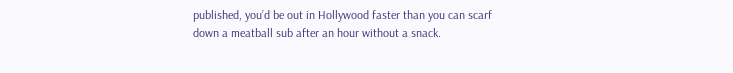published, you’d be out in Hollywood faster than you can scarf down a meatball sub after an hour without a snack.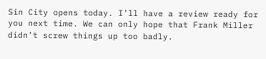Sin City opens today. I’ll have a review ready for you next time. We can only hope that Frank Miller didn’t screw things up too badly.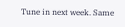Tune in next week. Same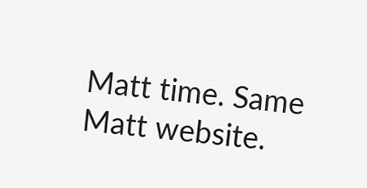Matt time. Same Matt website.